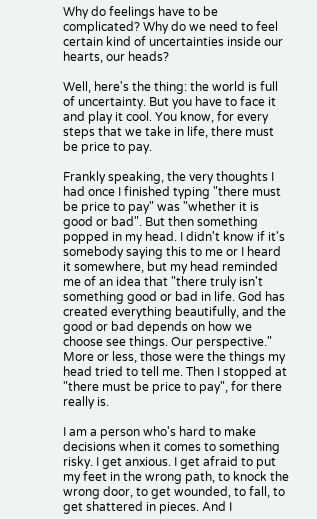Why do feelings have to be complicated? Why do we need to feel certain kind of uncertainties inside our hearts, our heads?

Well, here's the thing: the world is full of uncertainty. But you have to face it and play it cool. You know, for every steps that we take in life, there must be price to pay.

Frankly speaking, the very thoughts I had once I finished typing "there must be price to pay" was "whether it is good or bad". But then something popped in my head. I didn't know if it's somebody saying this to me or I heard it somewhere, but my head reminded me of an idea that "there truly isn't something good or bad in life. God has created everything beautifully, and the good or bad depends on how we choose see things. Our perspective." More or less, those were the things my head tried to tell me. Then I stopped at "there must be price to pay", for there really is.

I am a person who's hard to make decisions when it comes to something risky. I get anxious. I get afraid to put my feet in the wrong path, to knock the wrong door, to get wounded, to fall, to get shattered in pieces. And I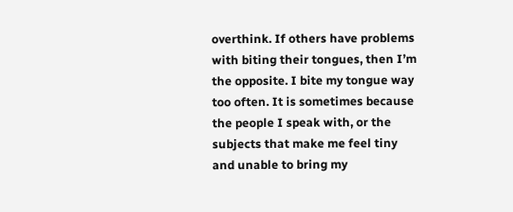overthink. If others have problems with biting their tongues, then I’m the opposite. I bite my tongue way too often. It is sometimes because the people I speak with, or the subjects that make me feel tiny and unable to bring my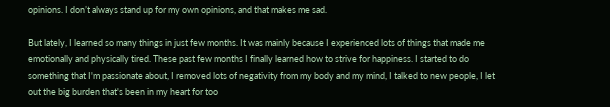opinions. I don’t always stand up for my own opinions, and that makes me sad.

But lately, I learned so many things in just few months. It was mainly because I experienced lots of things that made me emotionally and physically tired. These past few months I finally learned how to strive for happiness. I started to do something that I'm passionate about, I removed lots of negativity from my body and my mind, I talked to new people, I let out the big burden that's been in my heart for too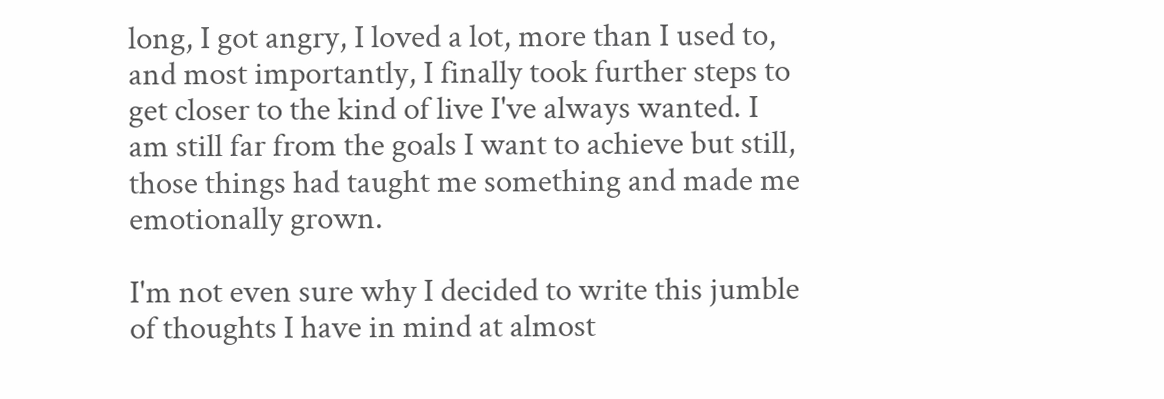long, I got angry, I loved a lot, more than I used to, and most importantly, I finally took further steps to get closer to the kind of live I've always wanted. I am still far from the goals I want to achieve but still, those things had taught me something and made me emotionally grown.

I'm not even sure why I decided to write this jumble of thoughts I have in mind at almost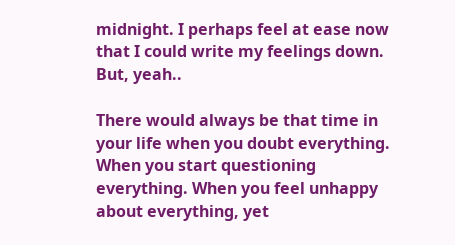midnight. I perhaps feel at ease now that I could write my feelings down. But, yeah..

There would always be that time in your life when you doubt everything. When you start questioning everything. When you feel unhappy about everything, yet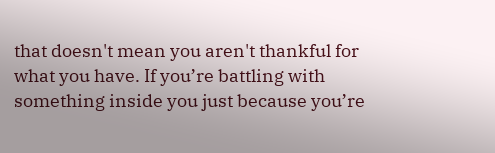that doesn't mean you aren't thankful for what you have. If you’re battling with something inside you just because you’re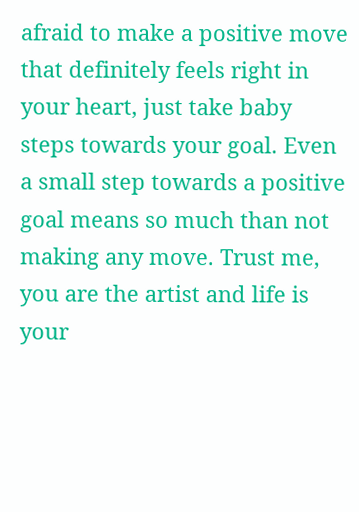afraid to make a positive move that definitely feels right in your heart, just take baby steps towards your goal. Even a small step towards a positive goal means so much than not making any move. Trust me, you are the artist and life is your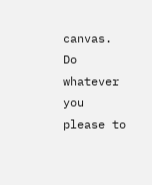canvas. Do whatever you please to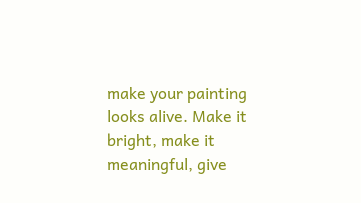make your painting looks alive. Make it bright, make it meaningful, give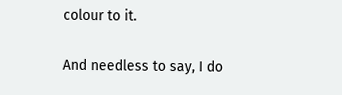colour to it.

And needless to say, I do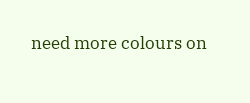need more colours on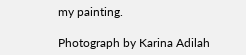my painting.

Photograph by Karina Adilah